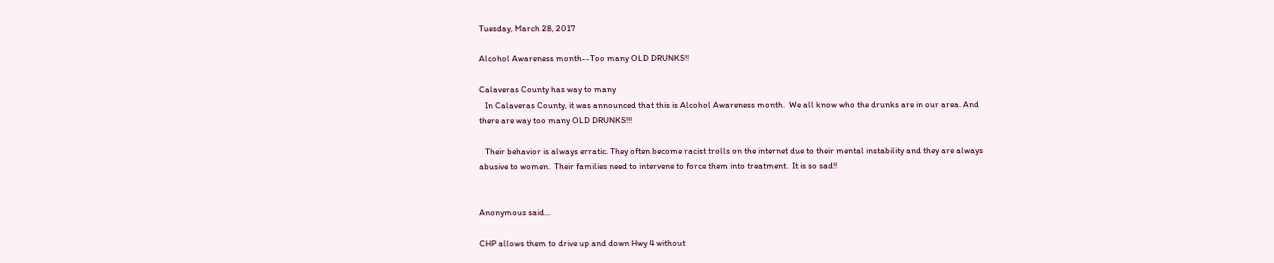Tuesday, March 28, 2017

Alcohol Awareness month--Too many OLD DRUNKS!!

Calaveras County has way to many
   In Calaveras County, it was announced that this is Alcohol Awareness month.  We all know who the drunks are in our area. And there are way too many OLD DRUNKS!!!

   Their behavior is always erratic. They often become racist trolls on the internet due to their mental instability and they are always abusive to women.  Their families need to intervene to force them into treatment.  It is so sad!!


Anonymous said...

CHP allows them to drive up and down Hwy 4 without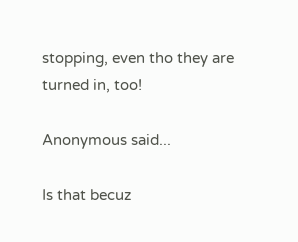stopping, even tho they are turned in, too!

Anonymous said...

Is that becuz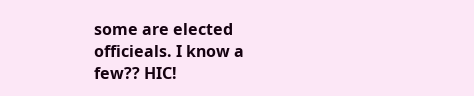some are elected officieals. I know a few?? HIC!